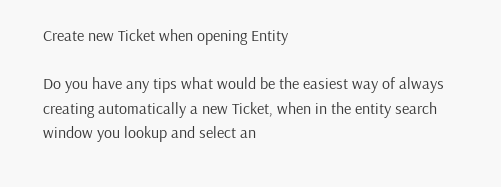Create new Ticket when opening Entity

Do you have any tips what would be the easiest way of always creating automatically a new Ticket, when in the entity search window you lookup and select an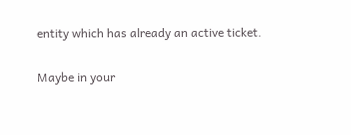entity which has already an active ticket.

Maybe in your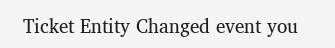Ticket Entity Changed event you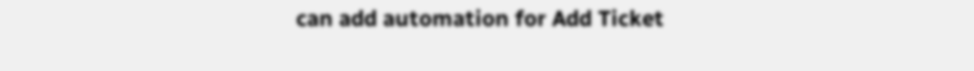can add automation for Add Ticket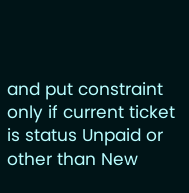and put constraint only if current ticket is status Unpaid or other than New